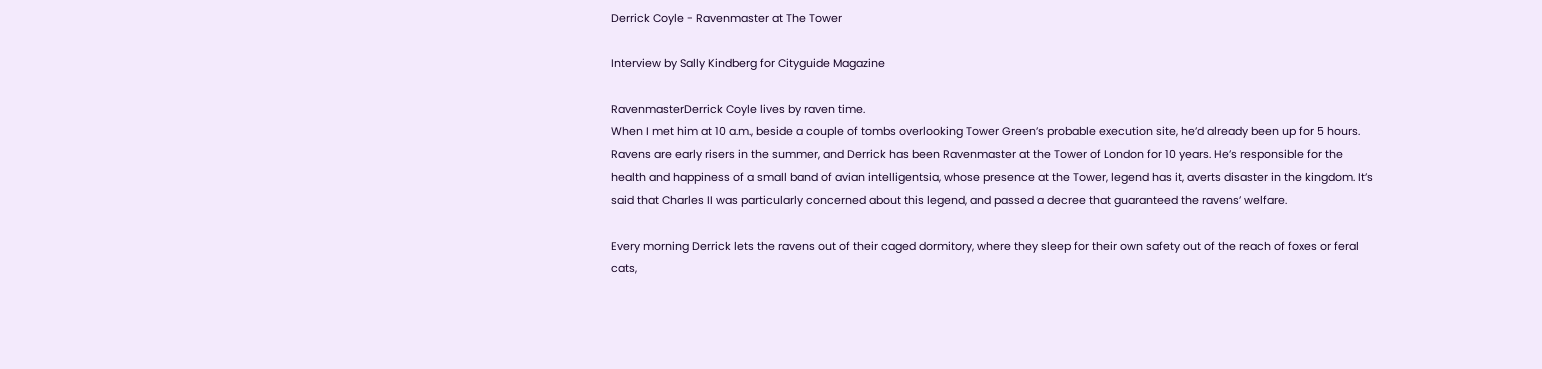Derrick Coyle - Ravenmaster at The Tower

Interview by Sally Kindberg for Cityguide Magazine

RavenmasterDerrick Coyle lives by raven time.
When I met him at 10 a.m., beside a couple of tombs overlooking Tower Green’s probable execution site, he’d already been up for 5 hours. Ravens are early risers in the summer, and Derrick has been Ravenmaster at the Tower of London for 10 years. He’s responsible for the health and happiness of a small band of avian intelligentsia, whose presence at the Tower, legend has it, averts disaster in the kingdom. It’s said that Charles II was particularly concerned about this legend, and passed a decree that guaranteed the ravens’ welfare.

Every morning Derrick lets the ravens out of their caged dormitory, where they sleep for their own safety out of the reach of foxes or feral cats,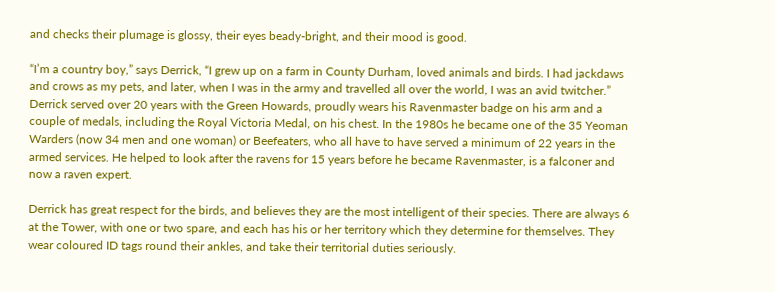and checks their plumage is glossy, their eyes beady-bright, and their mood is good.

“I’m a country boy,” says Derrick, “I grew up on a farm in County Durham, loved animals and birds. I had jackdaws and crows as my pets, and later, when I was in the army and travelled all over the world, I was an avid twitcher.” Derrick served over 20 years with the Green Howards, proudly wears his Ravenmaster badge on his arm and a couple of medals, including the Royal Victoria Medal, on his chest. In the 1980s he became one of the 35 Yeoman Warders (now 34 men and one woman) or Beefeaters, who all have to have served a minimum of 22 years in the armed services. He helped to look after the ravens for 15 years before he became Ravenmaster, is a falconer and now a raven expert.

Derrick has great respect for the birds, and believes they are the most intelligent of their species. There are always 6 at the Tower, with one or two spare, and each has his or her territory which they determine for themselves. They wear coloured ID tags round their ankles, and take their territorial duties seriously.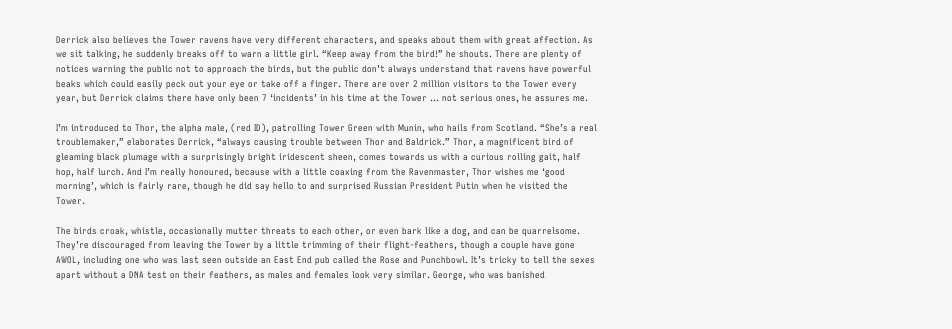Derrick also believes the Tower ravens have very different characters, and speaks about them with great affection. As we sit talking, he suddenly breaks off to warn a little girl. “Keep away from the bird!” he shouts. There are plenty of notices warning the public not to approach the birds, but the public don’t always understand that ravens have powerful beaks which could easily peck out your eye or take off a finger. There are over 2 million visitors to the Tower every year, but Derrick claims there have only been 7 ‘incidents’ in his time at the Tower … not serious ones, he assures me.

I’m introduced to Thor, the alpha male, (red ID), patrolling Tower Green with Munin, who hails from Scotland. “She’s a real troublemaker,” elaborates Derrick, “always causing trouble between Thor and Baldrick.” Thor, a magnificent bird of gleaming black plumage with a surprisingly bright iridescent sheen, comes towards us with a curious rolling gait, half hop, half lurch. And I’m really honoured, because with a little coaxing from the Ravenmaster, Thor wishes me ‘good morning’, which is fairly rare, though he did say hello to and surprised Russian President Putin when he visited the Tower.

The birds croak, whistle, occasionally mutter threats to each other, or even bark like a dog, and can be quarrelsome. They’re discouraged from leaving the Tower by a little trimming of their flight-feathers, though a couple have gone AWOL, including one who was last seen outside an East End pub called the Rose and Punchbowl. It’s tricky to tell the sexes apart without a DNA test on their feathers, as males and females look very similar. George, who was banished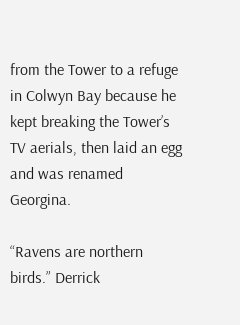from the Tower to a refuge in Colwyn Bay because he kept breaking the Tower’s TV aerials, then laid an egg and was renamed Georgina.

“Ravens are northern birds.” Derrick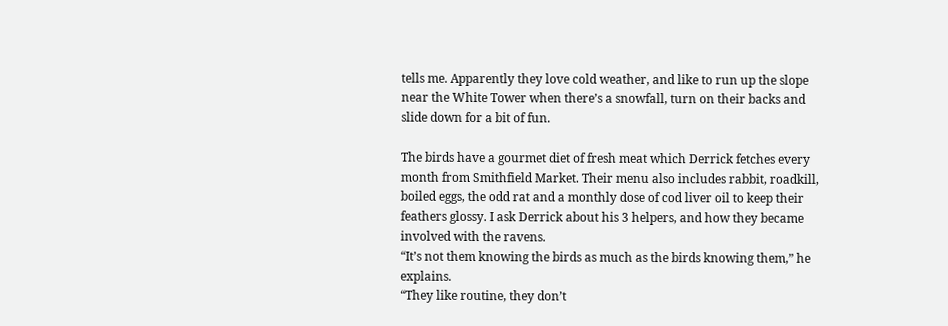tells me. Apparently they love cold weather, and like to run up the slope near the White Tower when there’s a snowfall, turn on their backs and slide down for a bit of fun.

The birds have a gourmet diet of fresh meat which Derrick fetches every month from Smithfield Market. Their menu also includes rabbit, roadkill, boiled eggs, the odd rat and a monthly dose of cod liver oil to keep their feathers glossy. I ask Derrick about his 3 helpers, and how they became involved with the ravens.
“It’s not them knowing the birds as much as the birds knowing them,” he explains.
“They like routine, they don’t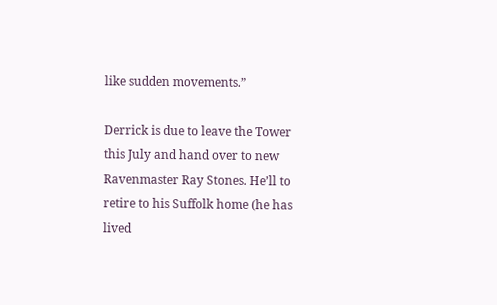like sudden movements.”

Derrick is due to leave the Tower this July and hand over to new Ravenmaster Ray Stones. He’ll to retire to his Suffolk home (he has lived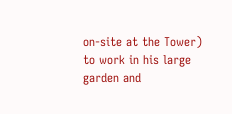on-site at the Tower) to work in his large garden and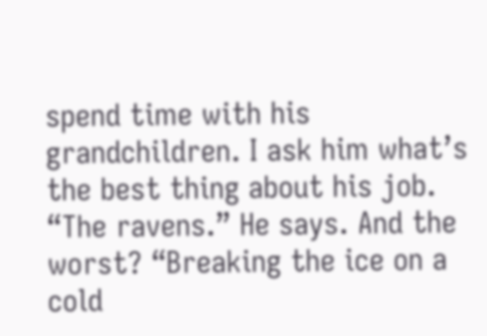spend time with his grandchildren. I ask him what’s the best thing about his job. “The ravens.” He says. And the worst? “Breaking the ice on a cold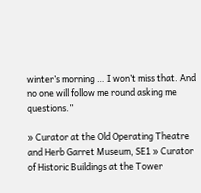winter’s morning … I won’t miss that. And no one will follow me round asking me questions.”

» Curator at the Old Operating Theatre and Herb Garret Museum, SE1 » Curator of Historic Buildings at the Tower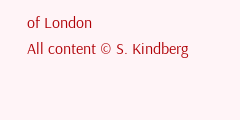of London
All content © S. Kindberg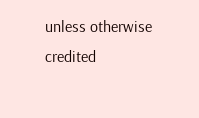unless otherwise credited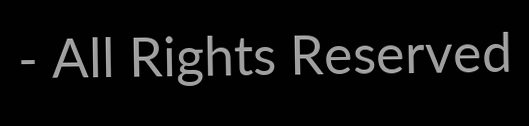- All Rights Reserved